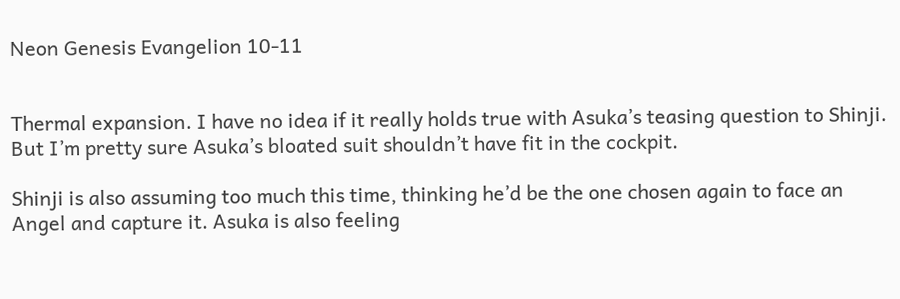Neon Genesis Evangelion 10-11


Thermal expansion. I have no idea if it really holds true with Asuka’s teasing question to Shinji. But I’m pretty sure Asuka’s bloated suit shouldn’t have fit in the cockpit.

Shinji is also assuming too much this time, thinking he’d be the one chosen again to face an Angel and capture it. Asuka is also feeling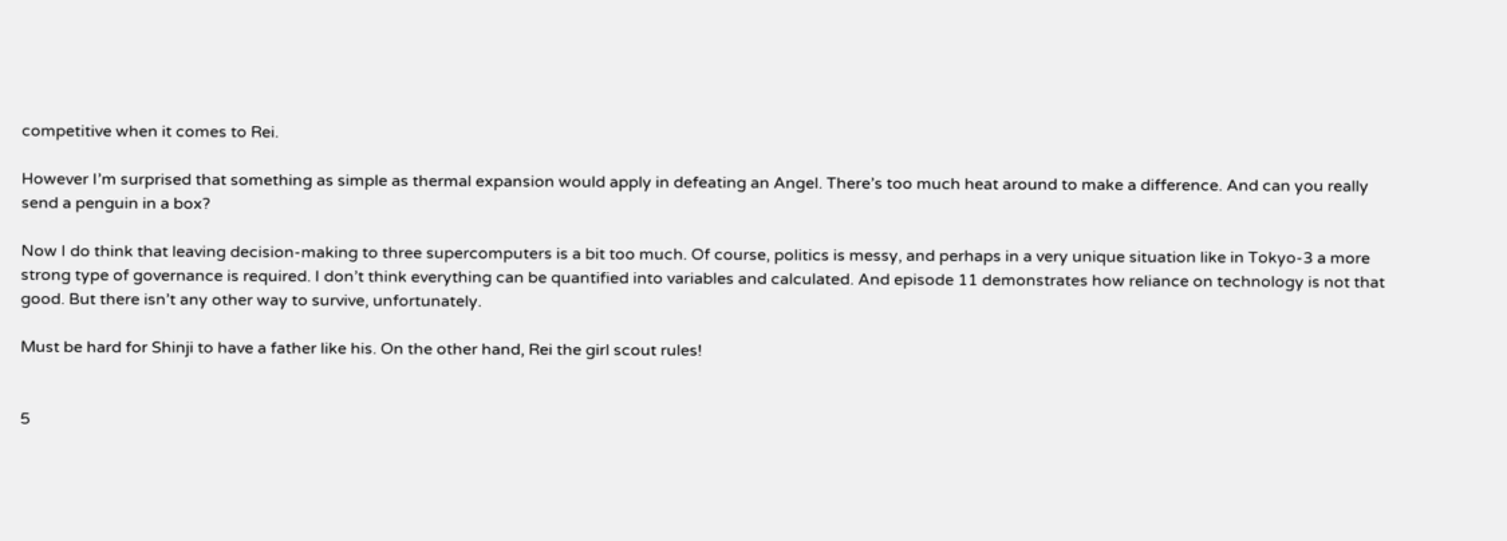competitive when it comes to Rei.

However I’m surprised that something as simple as thermal expansion would apply in defeating an Angel. There’s too much heat around to make a difference. And can you really send a penguin in a box?

Now I do think that leaving decision-making to three supercomputers is a bit too much. Of course, politics is messy, and perhaps in a very unique situation like in Tokyo-3 a more strong type of governance is required. I don’t think everything can be quantified into variables and calculated. And episode 11 demonstrates how reliance on technology is not that good. But there isn’t any other way to survive, unfortunately.

Must be hard for Shinji to have a father like his. On the other hand, Rei the girl scout rules!


5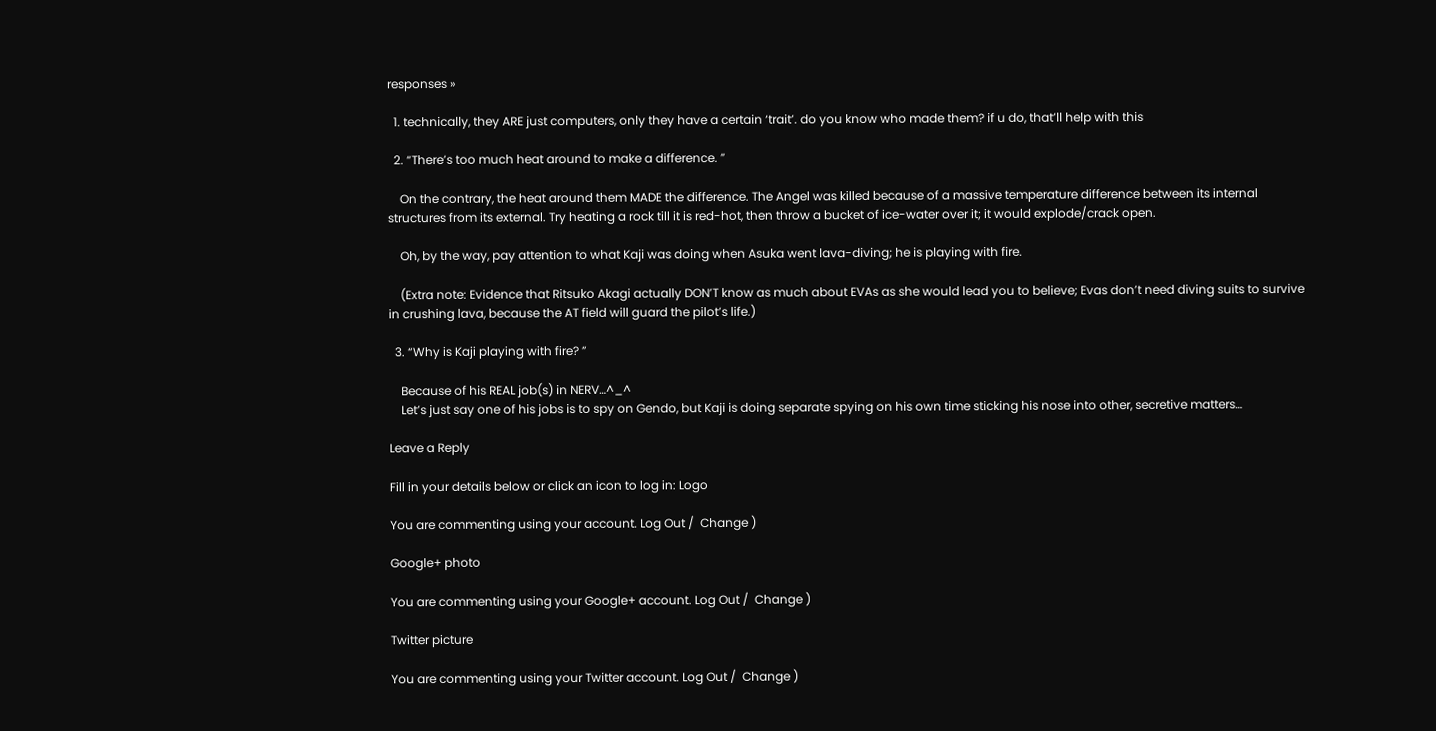responses »

  1. technically, they ARE just computers, only they have a certain ‘trait’. do you know who made them? if u do, that’ll help with this

  2. “There’s too much heat around to make a difference. ”

    On the contrary, the heat around them MADE the difference. The Angel was killed because of a massive temperature difference between its internal structures from its external. Try heating a rock till it is red-hot, then throw a bucket of ice-water over it; it would explode/crack open.

    Oh, by the way, pay attention to what Kaji was doing when Asuka went lava-diving; he is playing with fire.

    (Extra note: Evidence that Ritsuko Akagi actually DON’T know as much about EVAs as she would lead you to believe; Evas don’t need diving suits to survive in crushing lava, because the AT field will guard the pilot’s life.)

  3. “Why is Kaji playing with fire? ”

    Because of his REAL job(s) in NERV…^_^
    Let’s just say one of his jobs is to spy on Gendo, but Kaji is doing separate spying on his own time sticking his nose into other, secretive matters…

Leave a Reply

Fill in your details below or click an icon to log in: Logo

You are commenting using your account. Log Out /  Change )

Google+ photo

You are commenting using your Google+ account. Log Out /  Change )

Twitter picture

You are commenting using your Twitter account. Log Out /  Change )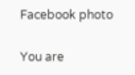Facebook photo

You are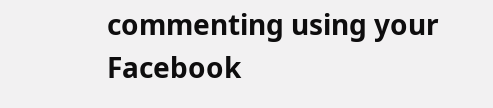commenting using your Facebook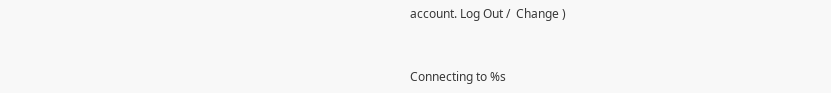account. Log Out /  Change )


Connecting to %s